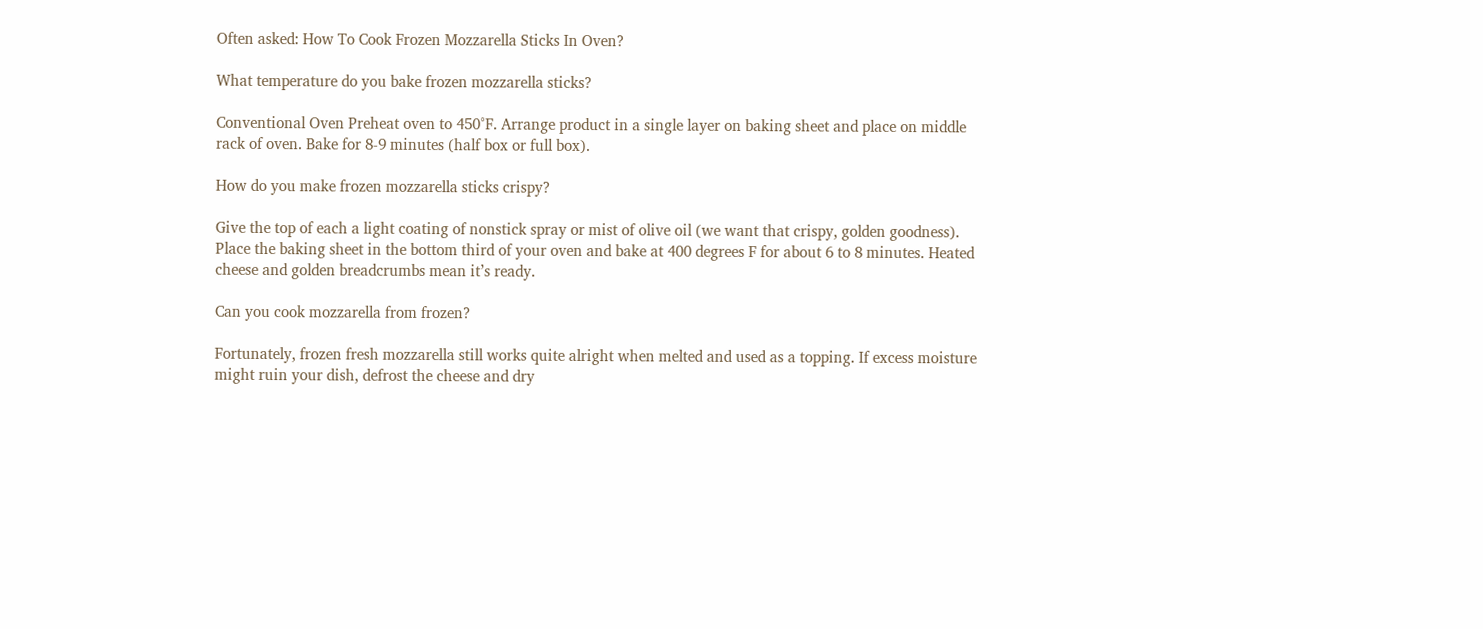Often asked: How To Cook Frozen Mozzarella Sticks In Oven?

What temperature do you bake frozen mozzarella sticks?

Conventional Oven Preheat oven to 450°F. Arrange product in a single layer on baking sheet and place on middle rack of oven. Bake for 8-9 minutes (half box or full box).

How do you make frozen mozzarella sticks crispy?

Give the top of each a light coating of nonstick spray or mist of olive oil (we want that crispy, golden goodness). Place the baking sheet in the bottom third of your oven and bake at 400 degrees F for about 6 to 8 minutes. Heated cheese and golden breadcrumbs mean it’s ready.

Can you cook mozzarella from frozen?

Fortunately, frozen fresh mozzarella still works quite alright when melted and used as a topping. If excess moisture might ruin your dish, defrost the cheese and dry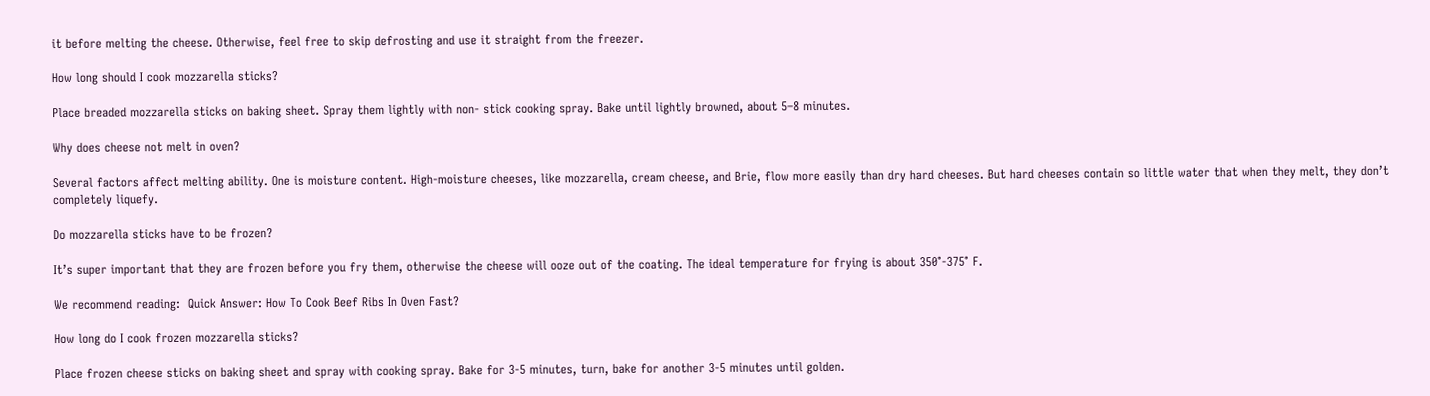it before melting the cheese. Otherwise, feel free to skip defrosting and use it straight from the freezer.

How long should I cook mozzarella sticks?

Place breaded mozzarella sticks on baking sheet. Spray them lightly with non- stick cooking spray. Bake until lightly browned, about 5–8 minutes.

Why does cheese not melt in oven?

Several factors affect melting ability. One is moisture content. High-moisture cheeses, like mozzarella, cream cheese, and Brie, flow more easily than dry hard cheeses. But hard cheeses contain so little water that when they melt, they don’t completely liquefy.

Do mozzarella sticks have to be frozen?

It’s super important that they are frozen before you fry them, otherwise the cheese will ooze out of the coating. The ideal temperature for frying is about 350°-375° F.

We recommend reading:  Quick Answer: How To Cook Beef Ribs In Oven Fast?

How long do I cook frozen mozzarella sticks?

Place frozen cheese sticks on baking sheet and spray with cooking spray. Bake for 3-5 minutes, turn, bake for another 3-5 minutes until golden.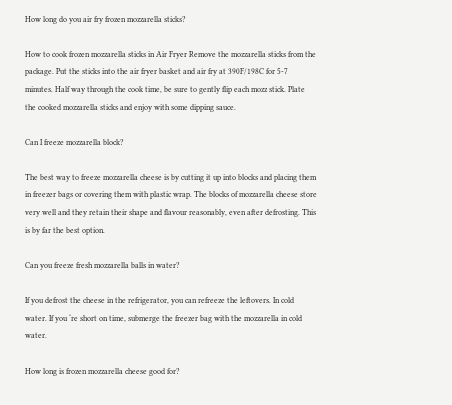How long do you air fry frozen mozzarella sticks?

How to cook frozen mozzarella sticks in Air Fryer Remove the mozzarella sticks from the package. Put the sticks into the air fryer basket and air fry at 390F/198C for 5-7 minutes. Half way through the cook time, be sure to gently flip each mozz stick. Plate the cooked mozzarella sticks and enjoy with some dipping sauce.

Can I freeze mozzarella block?

The best way to freeze mozzarella cheese is by cutting it up into blocks and placing them in freezer bags or covering them with plastic wrap. The blocks of mozzarella cheese store very well and they retain their shape and flavour reasonably, even after defrosting. This is by far the best option.

Can you freeze fresh mozzarella balls in water?

If you defrost the cheese in the refrigerator, you can refreeze the leftovers. In cold water. If you ‘re short on time, submerge the freezer bag with the mozzarella in cold water.

How long is frozen mozzarella cheese good for?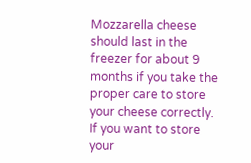Mozzarella cheese should last in the freezer for about 9 months if you take the proper care to store your cheese correctly. If you want to store your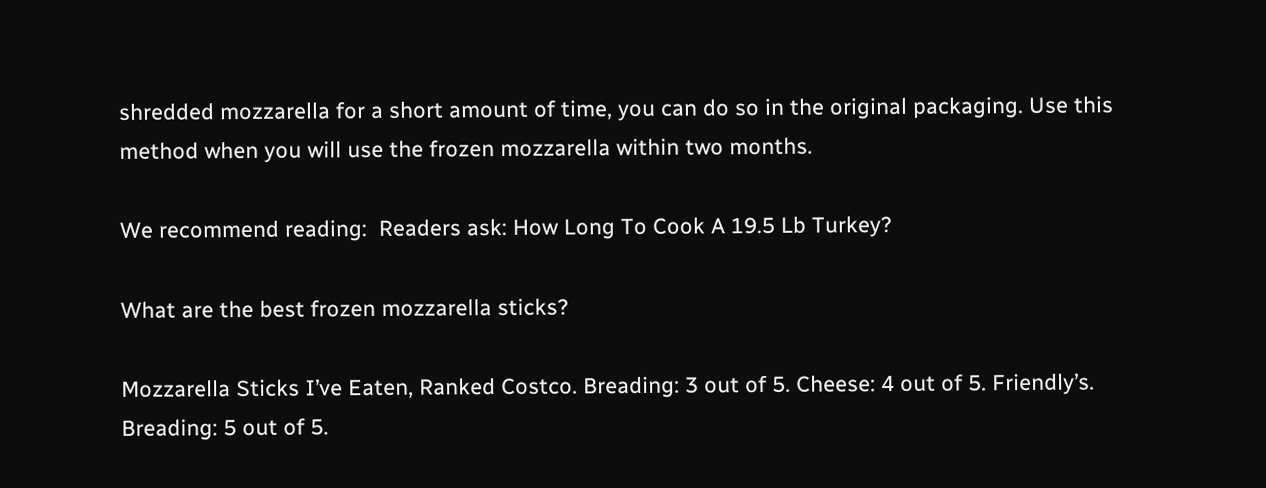shredded mozzarella for a short amount of time, you can do so in the original packaging. Use this method when you will use the frozen mozzarella within two months.

We recommend reading:  Readers ask: How Long To Cook A 19.5 Lb Turkey?

What are the best frozen mozzarella sticks?

Mozzarella Sticks I’ve Eaten, Ranked Costco. Breading: 3 out of 5. Cheese: 4 out of 5. Friendly’s. Breading: 5 out of 5.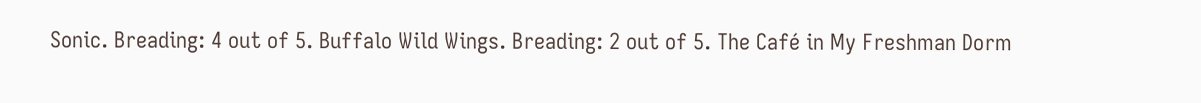Sonic. Breading: 4 out of 5. Buffalo Wild Wings. Breading: 2 out of 5. The Café in My Freshman Dorm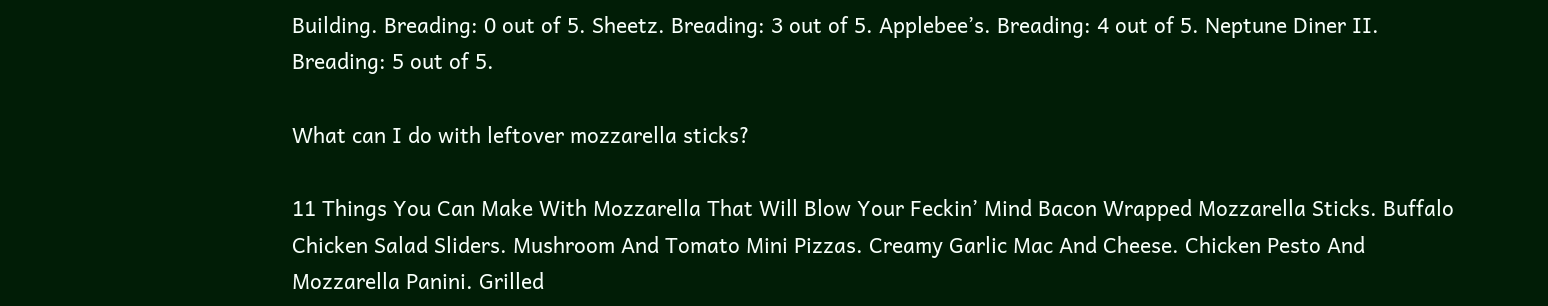Building. Breading: 0 out of 5. Sheetz. Breading: 3 out of 5. Applebee’s. Breading: 4 out of 5. Neptune Diner II. Breading: 5 out of 5.

What can I do with leftover mozzarella sticks?

11 Things You Can Make With Mozzarella That Will Blow Your Feckin’ Mind Bacon Wrapped Mozzarella Sticks. Buffalo Chicken Salad Sliders. Mushroom And Tomato Mini Pizzas. Creamy Garlic Mac And Cheese. Chicken Pesto And Mozzarella Panini. Grilled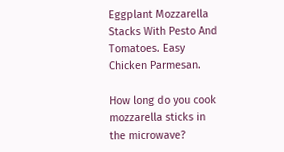Eggplant Mozzarella Stacks With Pesto And Tomatoes. Easy Chicken Parmesan.

How long do you cook mozzarella sticks in the microwave?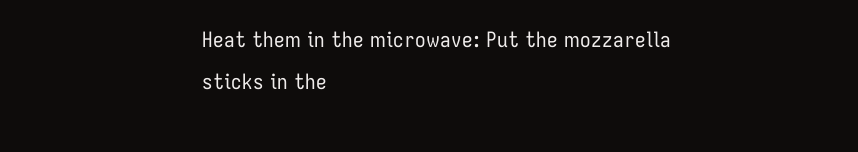Heat them in the microwave: Put the mozzarella sticks in the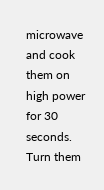microwave and cook them on high power for 30 seconds. Turn them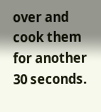over and cook them for another 30 seconds.